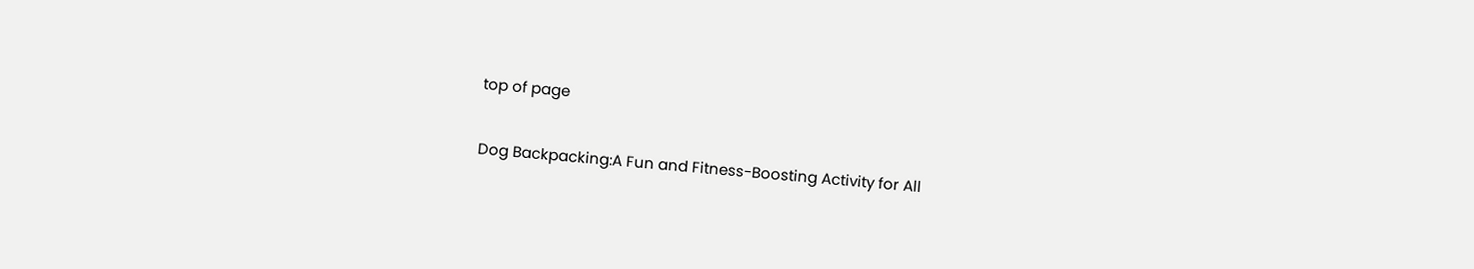top of page

Dog Backpacking:A Fun and Fitness-Boosting Activity for All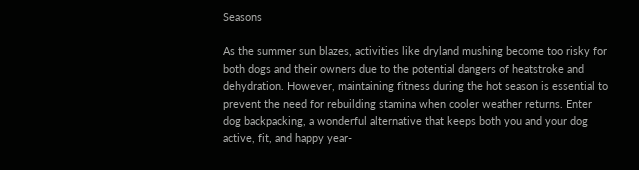Seasons

As the summer sun blazes, activities like dryland mushing become too risky for both dogs and their owners due to the potential dangers of heatstroke and dehydration. However, maintaining fitness during the hot season is essential to prevent the need for rebuilding stamina when cooler weather returns. Enter dog backpacking, a wonderful alternative that keeps both you and your dog active, fit, and happy year-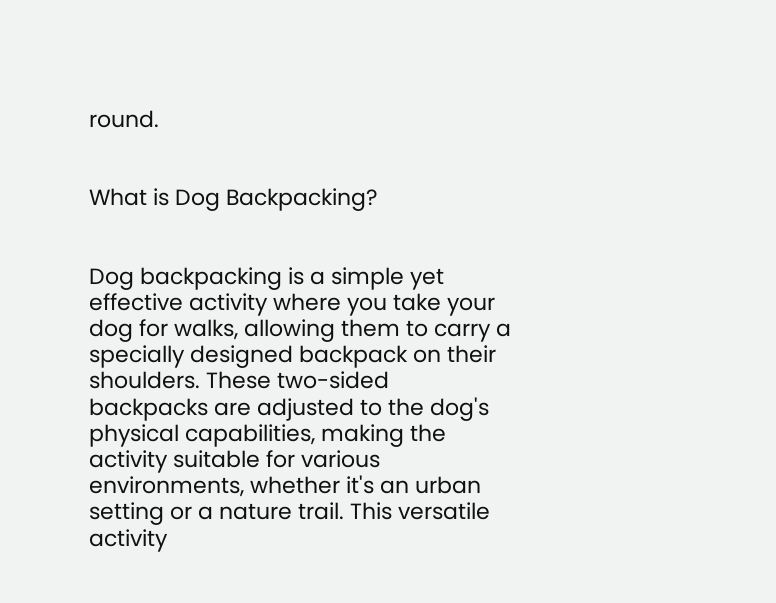round.


What is Dog Backpacking?


Dog backpacking is a simple yet effective activity where you take your dog for walks, allowing them to carry a specially designed backpack on their shoulders. These two-sided backpacks are adjusted to the dog's physical capabilities, making the activity suitable for various environments, whether it's an urban setting or a nature trail. This versatile activity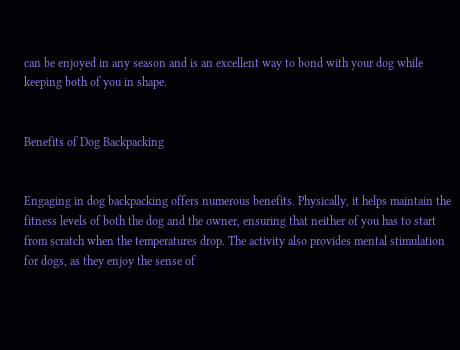can be enjoyed in any season and is an excellent way to bond with your dog while keeping both of you in shape.


Benefits of Dog Backpacking


Engaging in dog backpacking offers numerous benefits. Physically, it helps maintain the fitness levels of both the dog and the owner, ensuring that neither of you has to start from scratch when the temperatures drop. The activity also provides mental stimulation for dogs, as they enjoy the sense of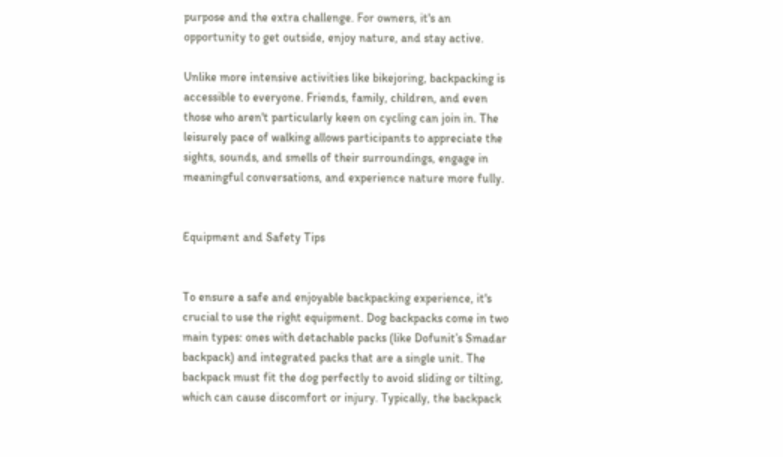purpose and the extra challenge. For owners, it's an opportunity to get outside, enjoy nature, and stay active.

Unlike more intensive activities like bikejoring, backpacking is accessible to everyone. Friends, family, children, and even those who aren't particularly keen on cycling can join in. The leisurely pace of walking allows participants to appreciate the sights, sounds, and smells of their surroundings, engage in meaningful conversations, and experience nature more fully.


Equipment and Safety Tips


To ensure a safe and enjoyable backpacking experience, it's crucial to use the right equipment. Dog backpacks come in two main types: ones with detachable packs (like Dofunit’s Smadar backpack) and integrated packs that are a single unit. The backpack must fit the dog perfectly to avoid sliding or tilting, which can cause discomfort or injury. Typically, the backpack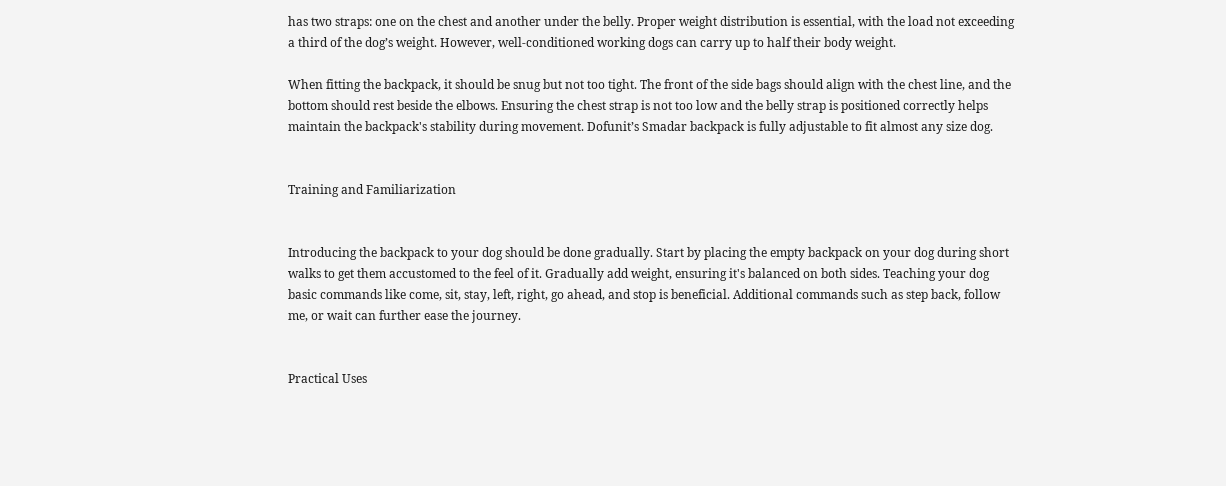has two straps: one on the chest and another under the belly. Proper weight distribution is essential, with the load not exceeding a third of the dog’s weight. However, well-conditioned working dogs can carry up to half their body weight.

When fitting the backpack, it should be snug but not too tight. The front of the side bags should align with the chest line, and the bottom should rest beside the elbows. Ensuring the chest strap is not too low and the belly strap is positioned correctly helps maintain the backpack's stability during movement. Dofunit’s Smadar backpack is fully adjustable to fit almost any size dog.


Training and Familiarization


Introducing the backpack to your dog should be done gradually. Start by placing the empty backpack on your dog during short walks to get them accustomed to the feel of it. Gradually add weight, ensuring it's balanced on both sides. Teaching your dog basic commands like come, sit, stay, left, right, go ahead, and stop is beneficial. Additional commands such as step back, follow me, or wait can further ease the journey.


Practical Uses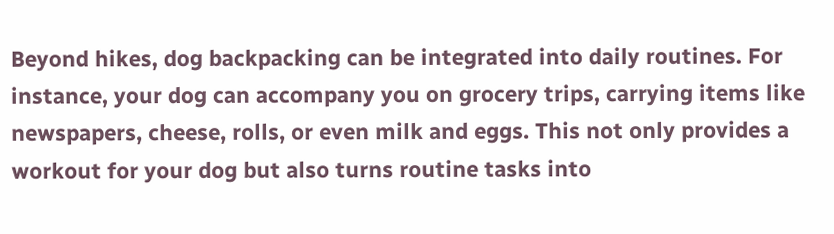Beyond hikes, dog backpacking can be integrated into daily routines. For instance, your dog can accompany you on grocery trips, carrying items like newspapers, cheese, rolls, or even milk and eggs. This not only provides a workout for your dog but also turns routine tasks into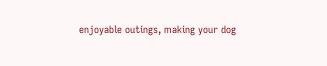enjoyable outings, making your dog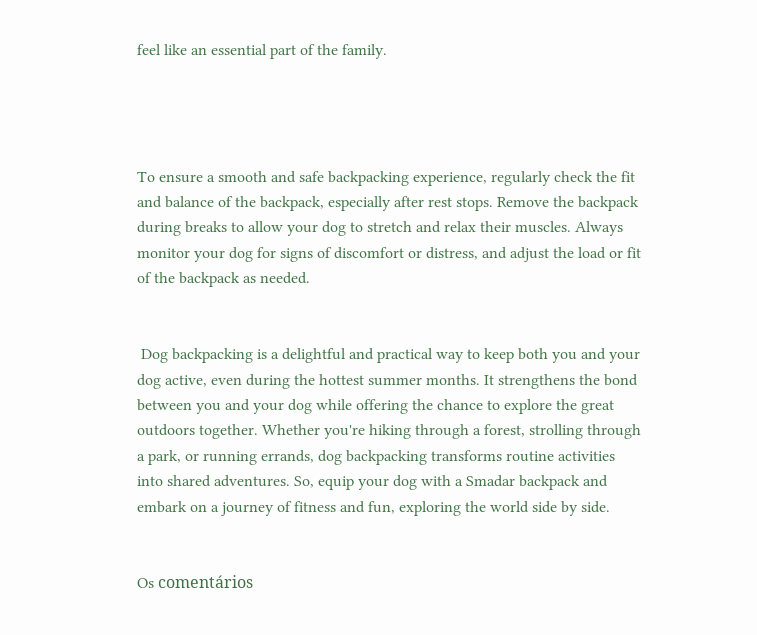feel like an essential part of the family.




To ensure a smooth and safe backpacking experience, regularly check the fit and balance of the backpack, especially after rest stops. Remove the backpack during breaks to allow your dog to stretch and relax their muscles. Always monitor your dog for signs of discomfort or distress, and adjust the load or fit of the backpack as needed.


 Dog backpacking is a delightful and practical way to keep both you and your dog active, even during the hottest summer months. It strengthens the bond between you and your dog while offering the chance to explore the great outdoors together. Whether you're hiking through a forest, strolling through a park, or running errands, dog backpacking transforms routine activities into shared adventures. So, equip your dog with a Smadar backpack and embark on a journey of fitness and fun, exploring the world side by side.


Os comentários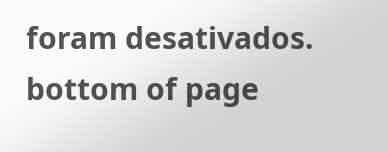foram desativados.
bottom of page